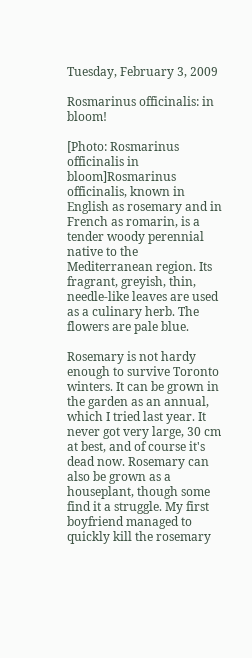Tuesday, February 3, 2009

Rosmarinus officinalis: in bloom!

[Photo: Rosmarinus officinalis in bloom]Rosmarinus officinalis, known in English as rosemary and in French as romarin, is a tender woody perennial native to the Mediterranean region. Its fragrant, greyish, thin, needle-like leaves are used as a culinary herb. The flowers are pale blue.

Rosemary is not hardy enough to survive Toronto winters. It can be grown in the garden as an annual, which I tried last year. It never got very large, 30 cm at best, and of course it's dead now. Rosemary can also be grown as a houseplant, though some find it a struggle. My first boyfriend managed to quickly kill the rosemary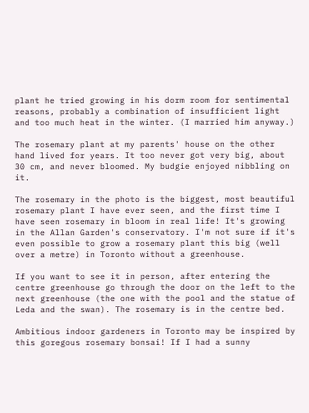plant he tried growing in his dorm room for sentimental reasons, probably a combination of insufficient light and too much heat in the winter. (I married him anyway.)

The rosemary plant at my parents' house on the other hand lived for years. It too never got very big, about 30 cm, and never bloomed. My budgie enjoyed nibbling on it.

The rosemary in the photo is the biggest, most beautiful rosemary plant I have ever seen, and the first time I have seen rosemary in bloom in real life! It's growing in the Allan Garden's conservatory. I'm not sure if it's even possible to grow a rosemary plant this big (well over a metre) in Toronto without a greenhouse.

If you want to see it in person, after entering the centre greenhouse go through the door on the left to the next greenhouse (the one with the pool and the statue of Leda and the swan). The rosemary is in the centre bed.

Ambitious indoor gardeners in Toronto may be inspired by this goregous rosemary bonsai! If I had a sunny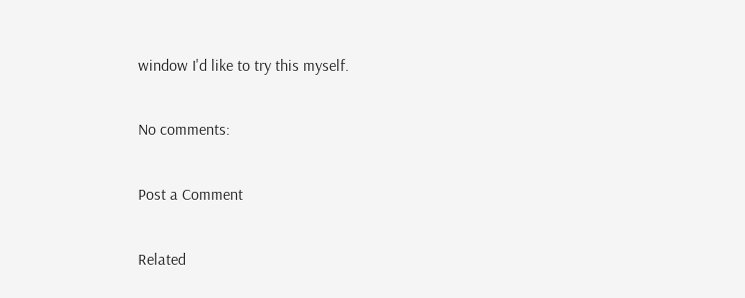window I'd like to try this myself.

No comments:

Post a Comment

Related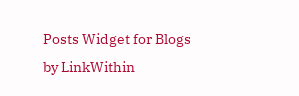Posts Widget for Blogs by LinkWithin